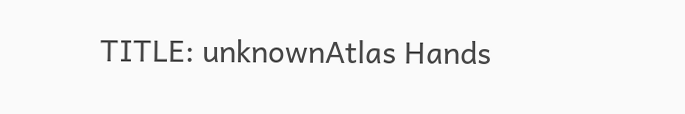TITLE: unknownAtlas Hands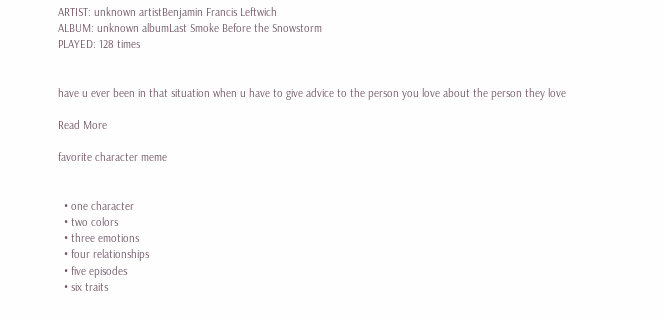ARTIST: unknown artistBenjamin Francis Leftwich
ALBUM: unknown albumLast Smoke Before the Snowstorm
PLAYED: 128 times


have u ever been in that situation when u have to give advice to the person you love about the person they love

Read More

favorite character meme


  • one character
  • two colors
  • three emotions
  • four relationships
  • five episodes
  • six traits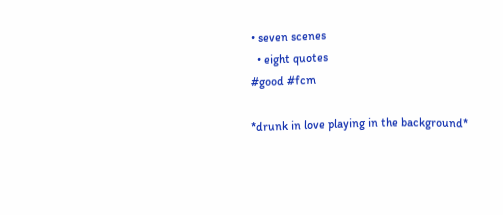• seven scenes
  • eight quotes
#good #fcm

*drunk in love playing in the background*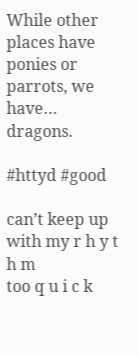While other places have ponies or parrots, we have… dragons.

#httyd #good

can’t keep up with my r h y t h m
too q u i c k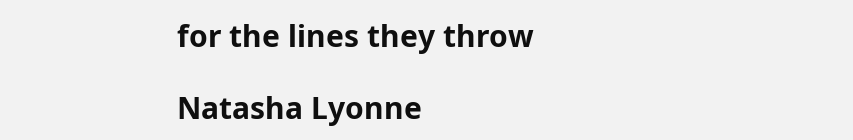for the lines they throw

Natasha Lyonne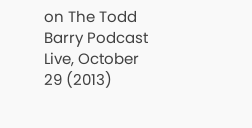on The Todd Barry Podcast Live, October 29 (2013)